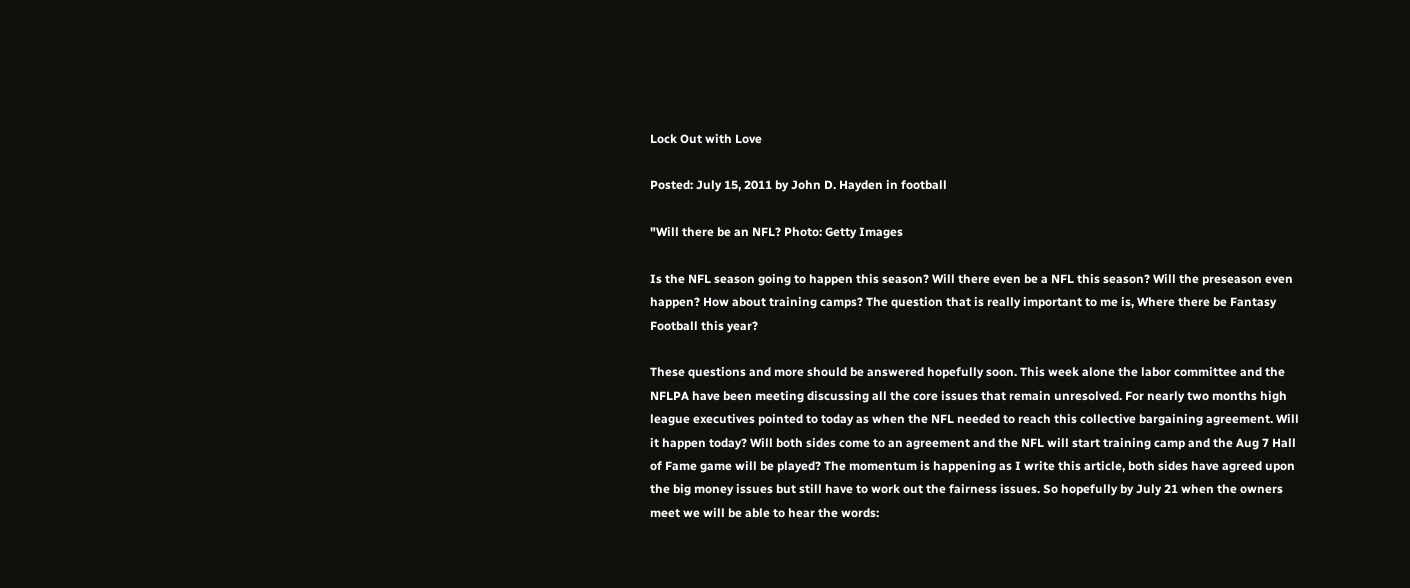Lock Out with Love

Posted: July 15, 2011 by John D. Hayden in football

"Will there be an NFL? Photo: Getty Images

Is the NFL season going to happen this season? Will there even be a NFL this season? Will the preseason even happen? How about training camps? The question that is really important to me is, Where there be Fantasy Football this year?

These questions and more should be answered hopefully soon. This week alone the labor committee and the NFLPA have been meeting discussing all the core issues that remain unresolved. For nearly two months high league executives pointed to today as when the NFL needed to reach this collective bargaining agreement. Will it happen today? Will both sides come to an agreement and the NFL will start training camp and the Aug 7 Hall of Fame game will be played? The momentum is happening as I write this article, both sides have agreed upon the big money issues but still have to work out the fairness issues. So hopefully by July 21 when the owners meet we will be able to hear the words: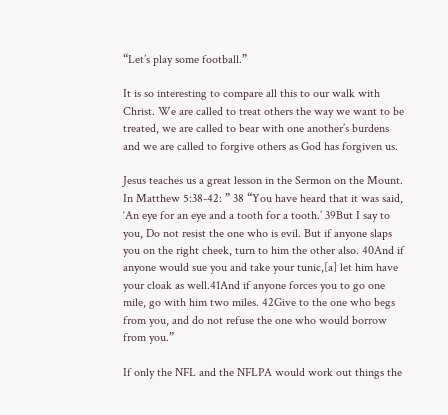“Let’s play some football.”

It is so interesting to compare all this to our walk with Christ. We are called to treat others the way we want to be treated, we are called to bear with one another’s burdens and we are called to forgive others as God has forgiven us.

Jesus teaches us a great lesson in the Sermon on the Mount. In Matthew 5:38-42: ” 38 “You have heard that it was said, ‘An eye for an eye and a tooth for a tooth.’ 39But I say to you, Do not resist the one who is evil. But if anyone slaps you on the right cheek, turn to him the other also. 40And if anyone would sue you and take your tunic,[a] let him have your cloak as well.41And if anyone forces you to go one mile, go with him two miles. 42Give to the one who begs from you, and do not refuse the one who would borrow from you.”

If only the NFL and the NFLPA would work out things the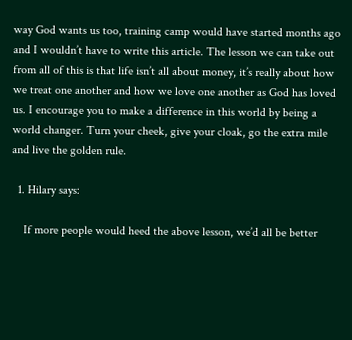way God wants us too, training camp would have started months ago and I wouldn’t have to write this article. The lesson we can take out from all of this is that life isn’t all about money, it’s really about how we treat one another and how we love one another as God has loved us. I encourage you to make a difference in this world by being a world changer. Turn your cheek, give your cloak, go the extra mile and live the golden rule.

  1. Hilary says:

    If more people would heed the above lesson, we’d all be better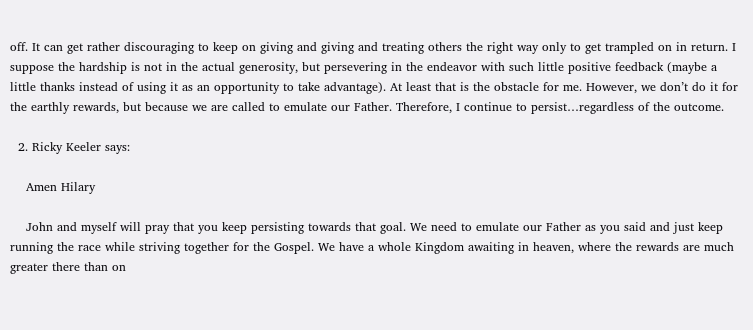off. It can get rather discouraging to keep on giving and giving and treating others the right way only to get trampled on in return. I suppose the hardship is not in the actual generosity, but persevering in the endeavor with such little positive feedback (maybe a little thanks instead of using it as an opportunity to take advantage). At least that is the obstacle for me. However, we don’t do it for the earthly rewards, but because we are called to emulate our Father. Therefore, I continue to persist…regardless of the outcome.

  2. Ricky Keeler says:

    Amen Hilary

    John and myself will pray that you keep persisting towards that goal. We need to emulate our Father as you said and just keep running the race while striving together for the Gospel. We have a whole Kingdom awaiting in heaven, where the rewards are much greater there than on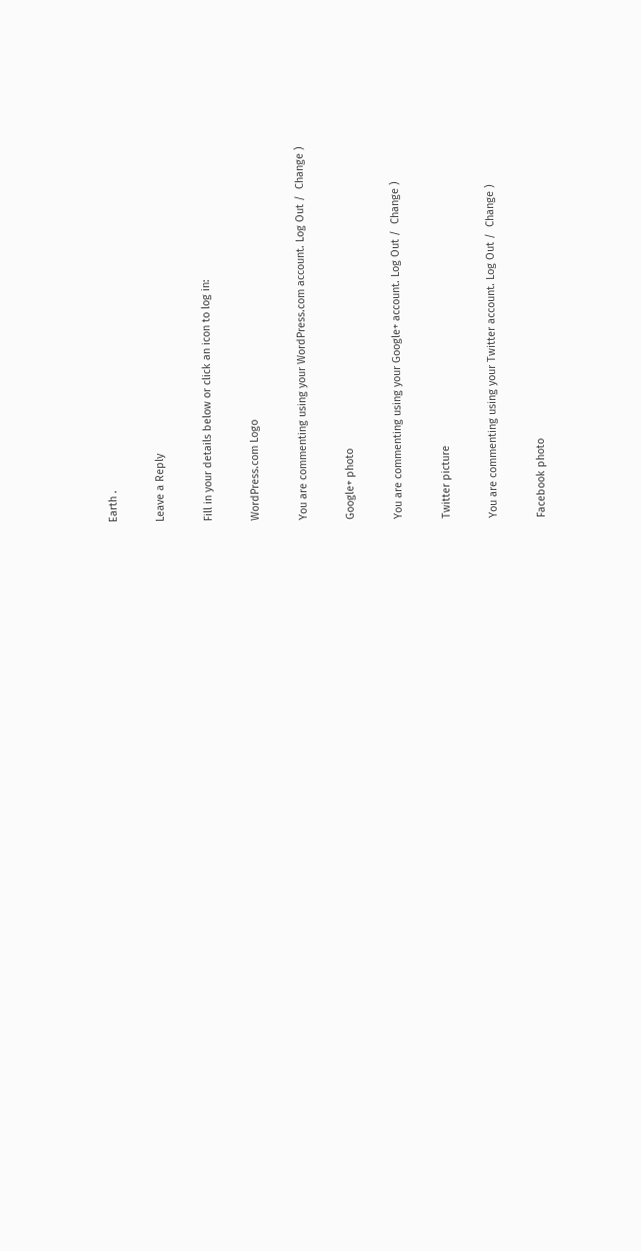Earth .

Leave a Reply

Fill in your details below or click an icon to log in:

WordPress.com Logo

You are commenting using your WordPress.com account. Log Out /  Change )

Google+ photo

You are commenting using your Google+ account. Log Out /  Change )

Twitter picture

You are commenting using your Twitter account. Log Out /  Change )

Facebook photo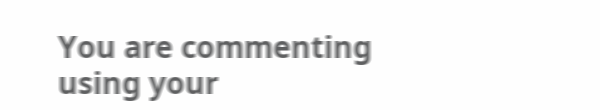You are commenting using your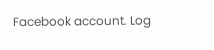Facebook account. Log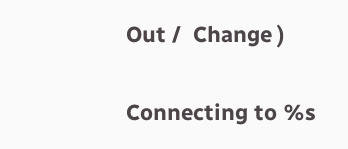Out /  Change )


Connecting to %s